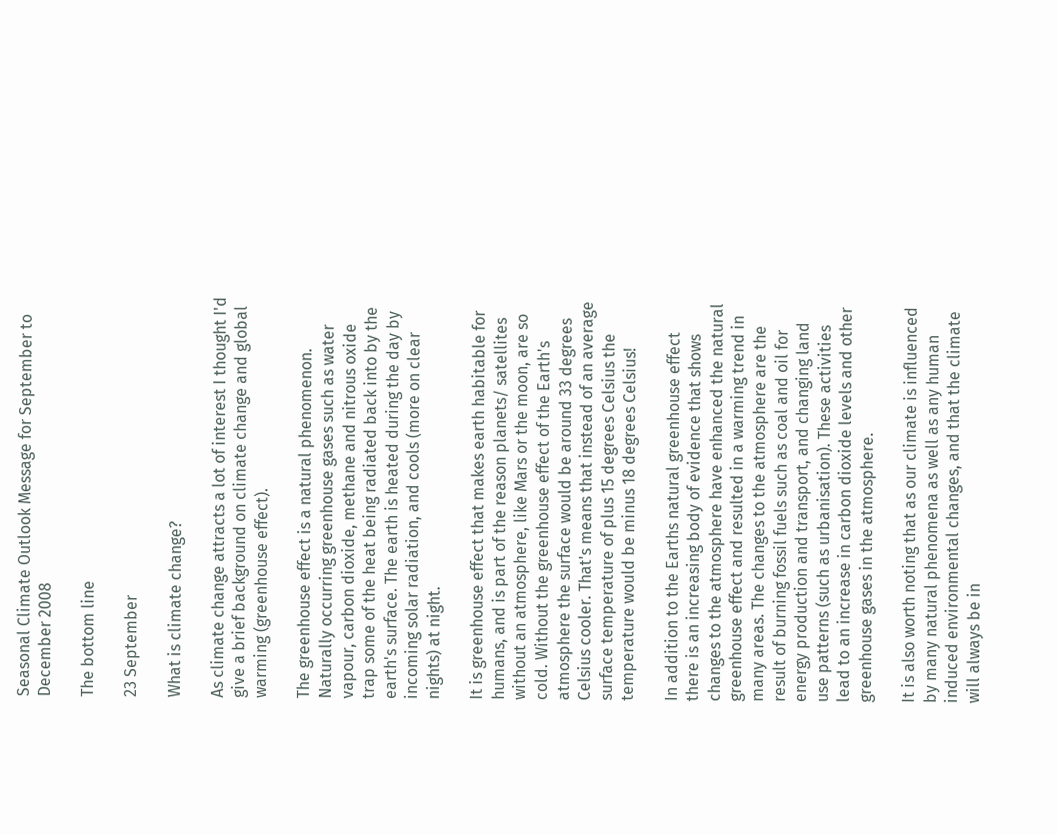Seasonal Climate Outlook Message for September to December 2008

The bottom line

23 September

What is climate change?

As climate change attracts a lot of interest I thought I'd give a brief background on climate change and global warming (greenhouse effect).

The greenhouse effect is a natural phenomenon. Naturally occurring greenhouse gases such as water vapour, carbon dioxide, methane and nitrous oxide trap some of the heat being radiated back into by the earth's surface. The earth is heated during the day by incoming solar radiation, and cools (more on clear nights) at night.

It is greenhouse effect that makes earth habitable for humans, and is part of the reason planets/ satellites without an atmosphere, like Mars or the moon, are so cold. Without the greenhouse effect of the Earth's atmosphere the surface would be around 33 degrees Celsius cooler. That's means that instead of an average surface temperature of plus 15 degrees Celsius the temperature would be minus 18 degrees Celsius!

In addition to the Earths natural greenhouse effect there is an increasing body of evidence that shows changes to the atmosphere have enhanced the natural greenhouse effect and resulted in a warming trend in many areas. The changes to the atmosphere are the result of burning fossil fuels such as coal and oil for energy production and transport, and changing land use patterns (such as urbanisation). These activities lead to an increase in carbon dioxide levels and other greenhouse gases in the atmosphere.

It is also worth noting that as our climate is influenced by many natural phenomena as well as any human induced environmental changes, and that the climate will always be in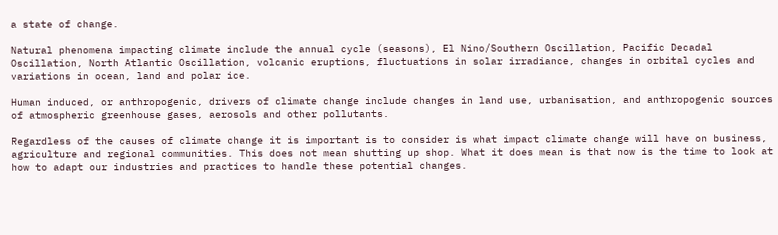a state of change.

Natural phenomena impacting climate include the annual cycle (seasons), El Nino/Southern Oscillation, Pacific Decadal Oscillation, North Atlantic Oscillation, volcanic eruptions, fluctuations in solar irradiance, changes in orbital cycles and variations in ocean, land and polar ice.

Human induced, or anthropogenic, drivers of climate change include changes in land use, urbanisation, and anthropogenic sources of atmospheric greenhouse gases, aerosols and other pollutants.

Regardless of the causes of climate change it is important is to consider is what impact climate change will have on business, agriculture and regional communities. This does not mean shutting up shop. What it does mean is that now is the time to look at how to adapt our industries and practices to handle these potential changes.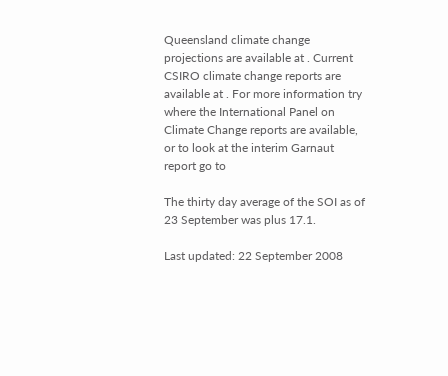Queensland climate change projections are available at . Current CSIRO climate change reports are available at . For more information try where the International Panel on Climate Change reports are available, or to look at the interim Garnaut report go to

The thirty day average of the SOI as of 23 September was plus 17.1.

Last updated: 22 September 2008